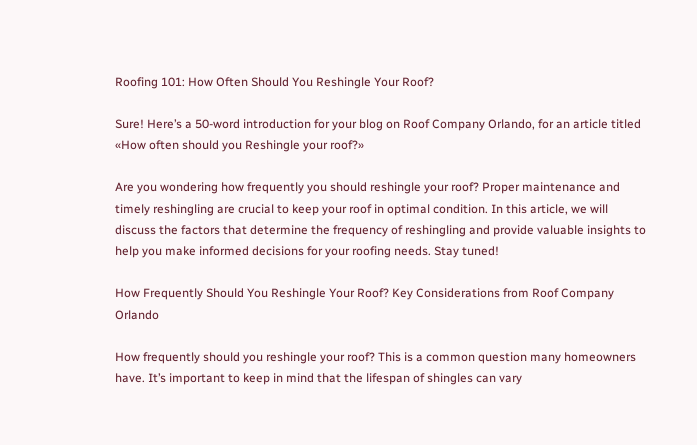Roofing 101: How Often Should You Reshingle Your Roof?

Sure! Here’s a 50-word introduction for your blog on Roof Company Orlando, for an article titled «How often should you Reshingle your roof?»

Are you wondering how frequently you should reshingle your roof? Proper maintenance and timely reshingling are crucial to keep your roof in optimal condition. In this article, we will discuss the factors that determine the frequency of reshingling and provide valuable insights to help you make informed decisions for your roofing needs. Stay tuned!

How Frequently Should You Reshingle Your Roof? Key Considerations from Roof Company Orlando

How frequently should you reshingle your roof? This is a common question many homeowners have. It’s important to keep in mind that the lifespan of shingles can vary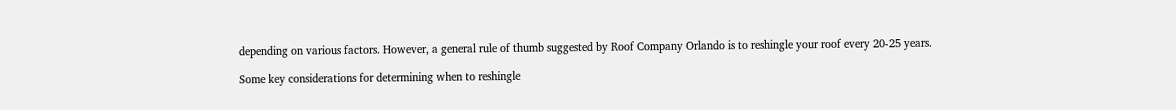depending on various factors. However, a general rule of thumb suggested by Roof Company Orlando is to reshingle your roof every 20-25 years.

Some key considerations for determining when to reshingle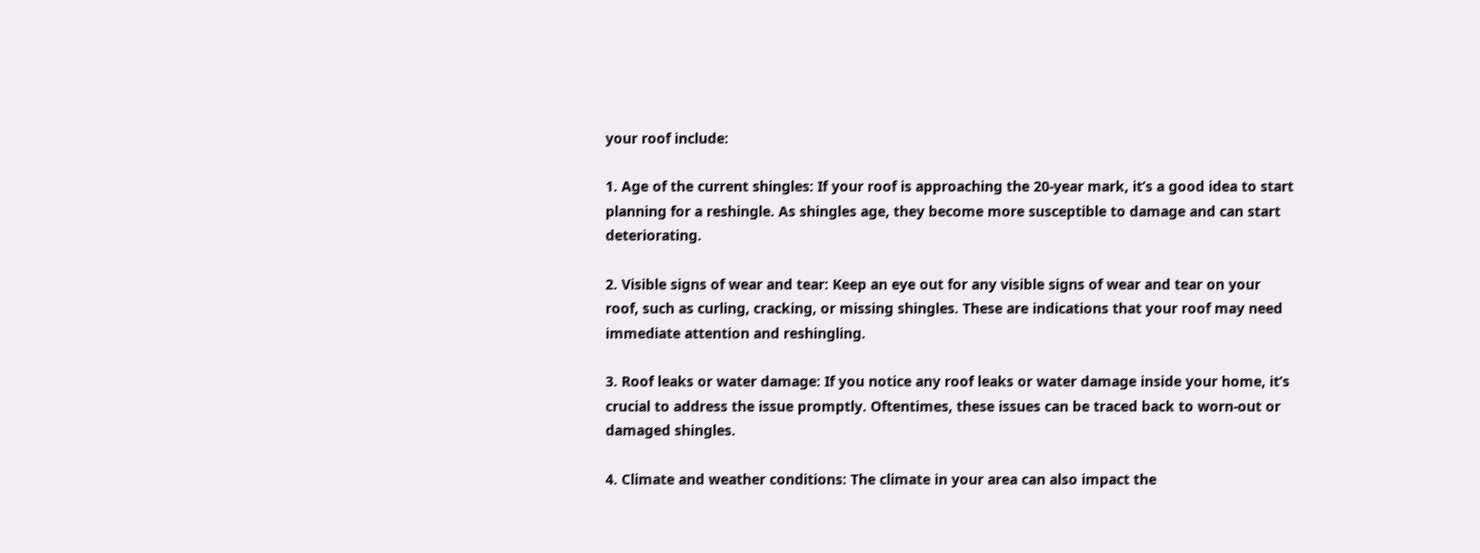your roof include:

1. Age of the current shingles: If your roof is approaching the 20-year mark, it’s a good idea to start planning for a reshingle. As shingles age, they become more susceptible to damage and can start deteriorating.

2. Visible signs of wear and tear: Keep an eye out for any visible signs of wear and tear on your roof, such as curling, cracking, or missing shingles. These are indications that your roof may need immediate attention and reshingling.

3. Roof leaks or water damage: If you notice any roof leaks or water damage inside your home, it’s crucial to address the issue promptly. Oftentimes, these issues can be traced back to worn-out or damaged shingles.

4. Climate and weather conditions: The climate in your area can also impact the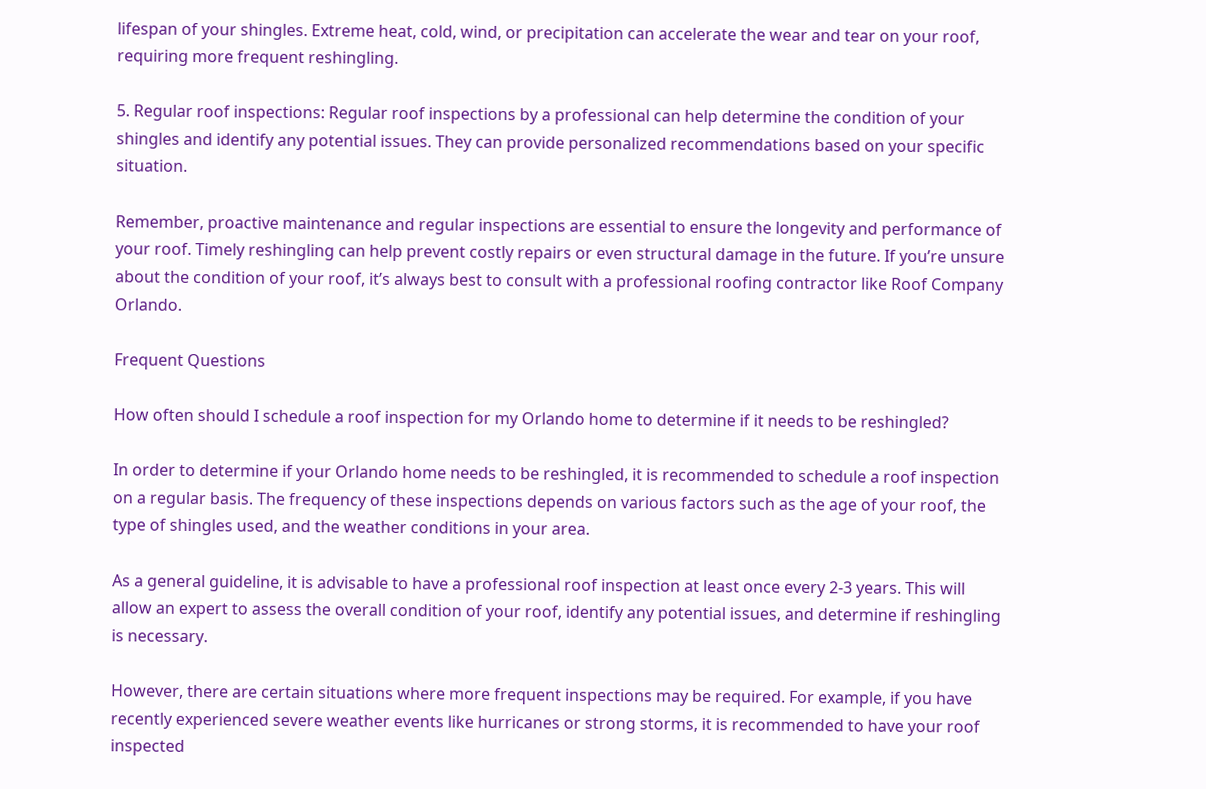lifespan of your shingles. Extreme heat, cold, wind, or precipitation can accelerate the wear and tear on your roof, requiring more frequent reshingling.

5. Regular roof inspections: Regular roof inspections by a professional can help determine the condition of your shingles and identify any potential issues. They can provide personalized recommendations based on your specific situation.

Remember, proactive maintenance and regular inspections are essential to ensure the longevity and performance of your roof. Timely reshingling can help prevent costly repairs or even structural damage in the future. If you’re unsure about the condition of your roof, it’s always best to consult with a professional roofing contractor like Roof Company Orlando.

Frequent Questions

How often should I schedule a roof inspection for my Orlando home to determine if it needs to be reshingled?

In order to determine if your Orlando home needs to be reshingled, it is recommended to schedule a roof inspection on a regular basis. The frequency of these inspections depends on various factors such as the age of your roof, the type of shingles used, and the weather conditions in your area.

As a general guideline, it is advisable to have a professional roof inspection at least once every 2-3 years. This will allow an expert to assess the overall condition of your roof, identify any potential issues, and determine if reshingling is necessary.

However, there are certain situations where more frequent inspections may be required. For example, if you have recently experienced severe weather events like hurricanes or strong storms, it is recommended to have your roof inspected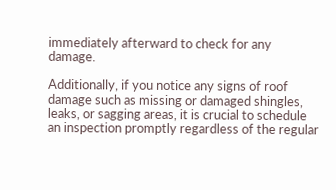immediately afterward to check for any damage.

Additionally, if you notice any signs of roof damage such as missing or damaged shingles, leaks, or sagging areas, it is crucial to schedule an inspection promptly regardless of the regular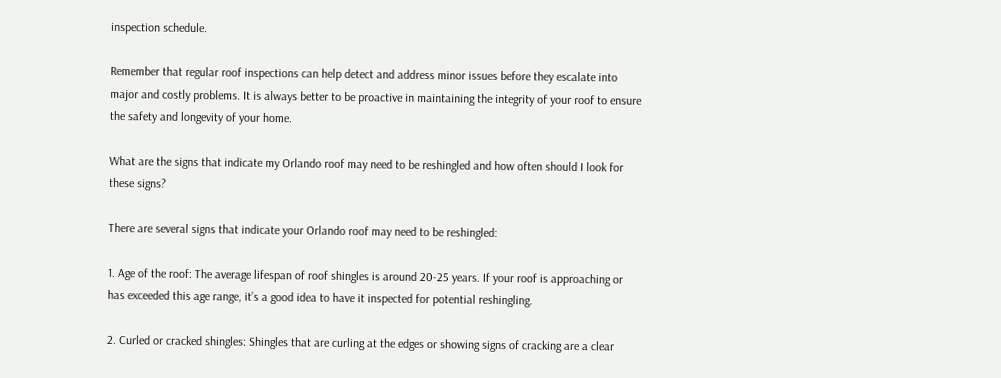inspection schedule.

Remember that regular roof inspections can help detect and address minor issues before they escalate into major and costly problems. It is always better to be proactive in maintaining the integrity of your roof to ensure the safety and longevity of your home.

What are the signs that indicate my Orlando roof may need to be reshingled and how often should I look for these signs?

There are several signs that indicate your Orlando roof may need to be reshingled:

1. Age of the roof: The average lifespan of roof shingles is around 20-25 years. If your roof is approaching or has exceeded this age range, it’s a good idea to have it inspected for potential reshingling.

2. Curled or cracked shingles: Shingles that are curling at the edges or showing signs of cracking are a clear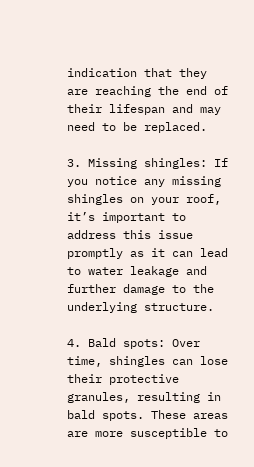indication that they are reaching the end of their lifespan and may need to be replaced.

3. Missing shingles: If you notice any missing shingles on your roof, it’s important to address this issue promptly as it can lead to water leakage and further damage to the underlying structure.

4. Bald spots: Over time, shingles can lose their protective granules, resulting in bald spots. These areas are more susceptible to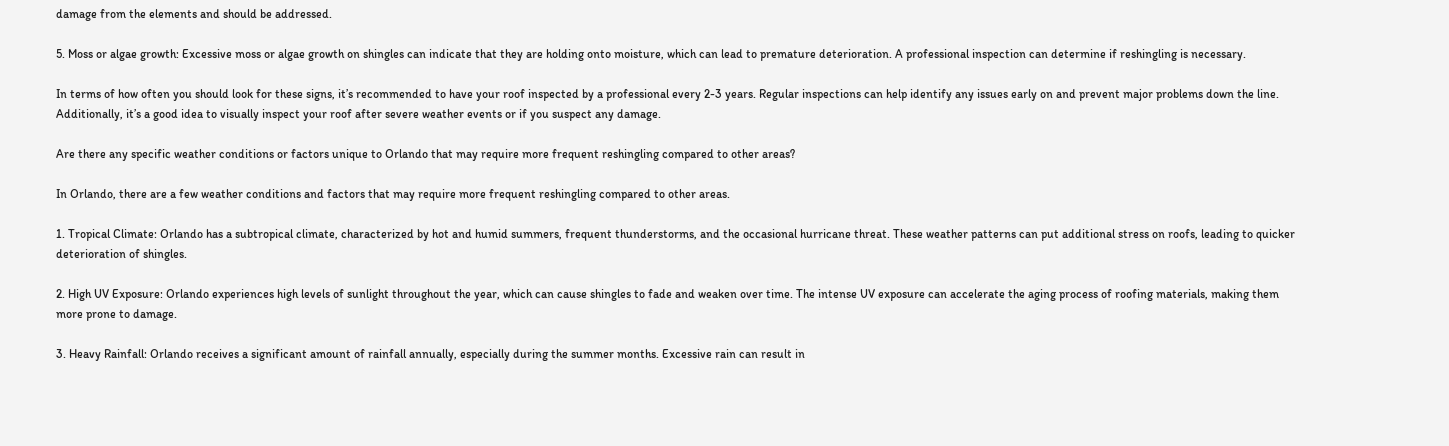damage from the elements and should be addressed.

5. Moss or algae growth: Excessive moss or algae growth on shingles can indicate that they are holding onto moisture, which can lead to premature deterioration. A professional inspection can determine if reshingling is necessary.

In terms of how often you should look for these signs, it’s recommended to have your roof inspected by a professional every 2-3 years. Regular inspections can help identify any issues early on and prevent major problems down the line. Additionally, it’s a good idea to visually inspect your roof after severe weather events or if you suspect any damage.

Are there any specific weather conditions or factors unique to Orlando that may require more frequent reshingling compared to other areas?

In Orlando, there are a few weather conditions and factors that may require more frequent reshingling compared to other areas.

1. Tropical Climate: Orlando has a subtropical climate, characterized by hot and humid summers, frequent thunderstorms, and the occasional hurricane threat. These weather patterns can put additional stress on roofs, leading to quicker deterioration of shingles.

2. High UV Exposure: Orlando experiences high levels of sunlight throughout the year, which can cause shingles to fade and weaken over time. The intense UV exposure can accelerate the aging process of roofing materials, making them more prone to damage.

3. Heavy Rainfall: Orlando receives a significant amount of rainfall annually, especially during the summer months. Excessive rain can result in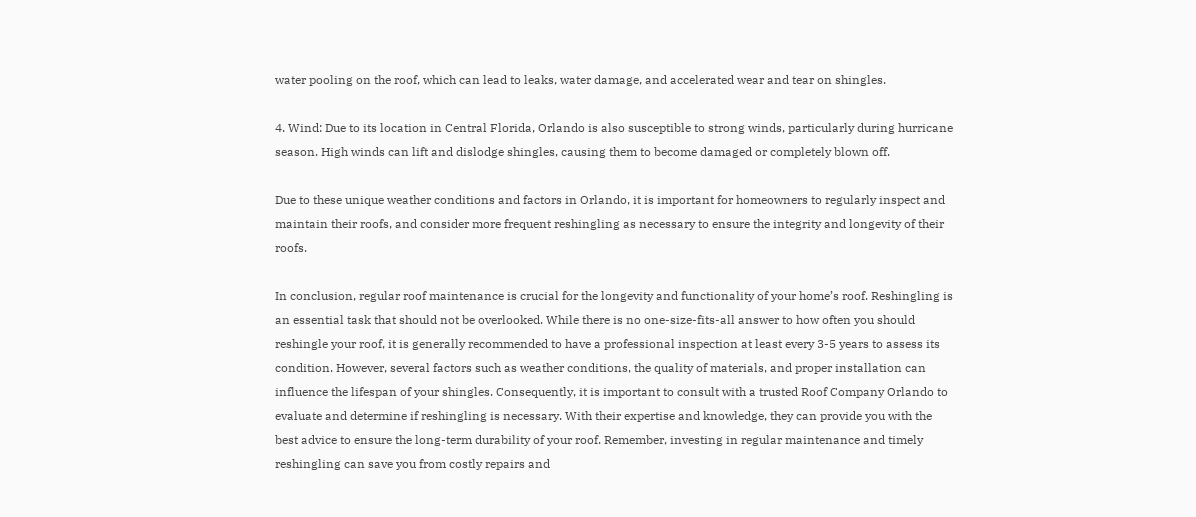water pooling on the roof, which can lead to leaks, water damage, and accelerated wear and tear on shingles.

4. Wind: Due to its location in Central Florida, Orlando is also susceptible to strong winds, particularly during hurricane season. High winds can lift and dislodge shingles, causing them to become damaged or completely blown off.

Due to these unique weather conditions and factors in Orlando, it is important for homeowners to regularly inspect and maintain their roofs, and consider more frequent reshingling as necessary to ensure the integrity and longevity of their roofs.

In conclusion, regular roof maintenance is crucial for the longevity and functionality of your home’s roof. Reshingling is an essential task that should not be overlooked. While there is no one-size-fits-all answer to how often you should reshingle your roof, it is generally recommended to have a professional inspection at least every 3-5 years to assess its condition. However, several factors such as weather conditions, the quality of materials, and proper installation can influence the lifespan of your shingles. Consequently, it is important to consult with a trusted Roof Company Orlando to evaluate and determine if reshingling is necessary. With their expertise and knowledge, they can provide you with the best advice to ensure the long-term durability of your roof. Remember, investing in regular maintenance and timely reshingling can save you from costly repairs and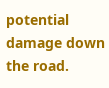potential damage down the road.